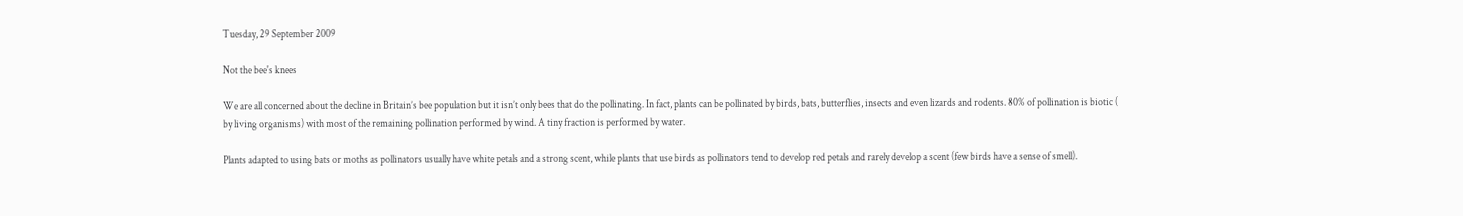Tuesday, 29 September 2009

Not the bee's knees

We are all concerned about the decline in Britain’s bee population but it isn’t only bees that do the pollinating. In fact, plants can be pollinated by birds, bats, butterflies, insects and even lizards and rodents. 80% of pollination is biotic ( by living organisms) with most of the remaining pollination performed by wind. A tiny fraction is performed by water.

Plants adapted to using bats or moths as pollinators usually have white petals and a strong scent, while plants that use birds as pollinators tend to develop red petals and rarely develop a scent (few birds have a sense of smell).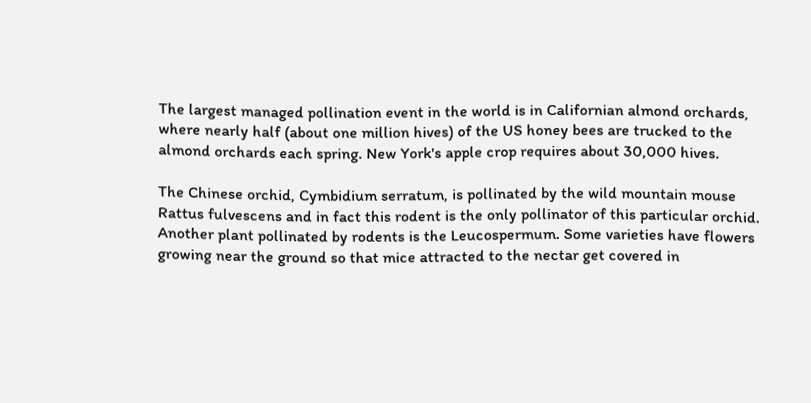The largest managed pollination event in the world is in Californian almond orchards, where nearly half (about one million hives) of the US honey bees are trucked to the almond orchards each spring. New York's apple crop requires about 30,000 hives.

The Chinese orchid, Cymbidium serratum, is pollinated by the wild mountain mouse Rattus fulvescens and in fact this rodent is the only pollinator of this particular orchid. Another plant pollinated by rodents is the Leucospermum. Some varieties have flowers growing near the ground so that mice attracted to the nectar get covered in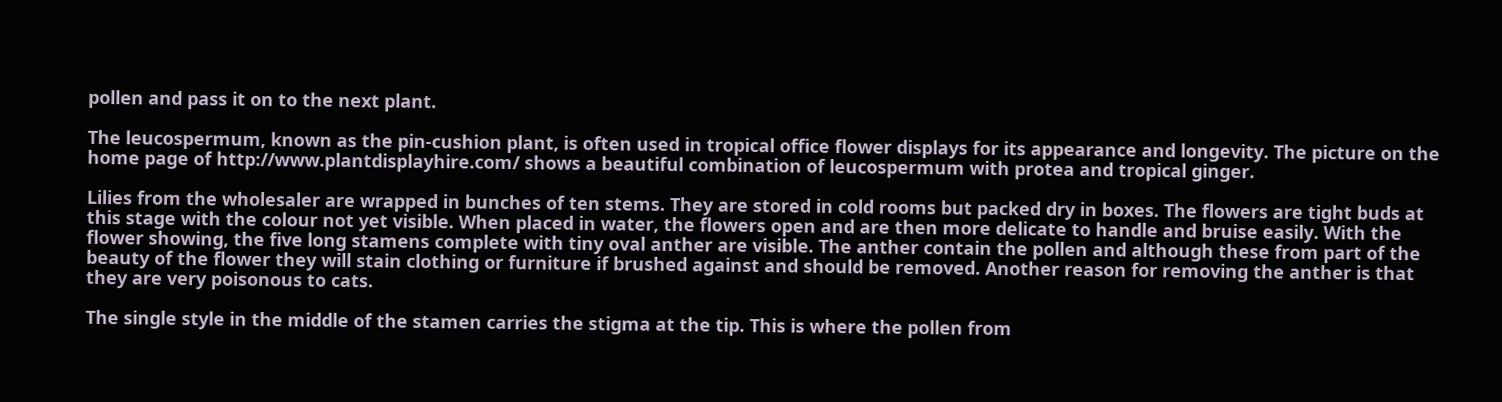pollen and pass it on to the next plant.

The leucospermum, known as the pin-cushion plant, is often used in tropical office flower displays for its appearance and longevity. The picture on the home page of http://www.plantdisplayhire.com/ shows a beautiful combination of leucospermum with protea and tropical ginger.

Lilies from the wholesaler are wrapped in bunches of ten stems. They are stored in cold rooms but packed dry in boxes. The flowers are tight buds at this stage with the colour not yet visible. When placed in water, the flowers open and are then more delicate to handle and bruise easily. With the flower showing, the five long stamens complete with tiny oval anther are visible. The anther contain the pollen and although these from part of the beauty of the flower they will stain clothing or furniture if brushed against and should be removed. Another reason for removing the anther is that they are very poisonous to cats.

The single style in the middle of the stamen carries the stigma at the tip. This is where the pollen from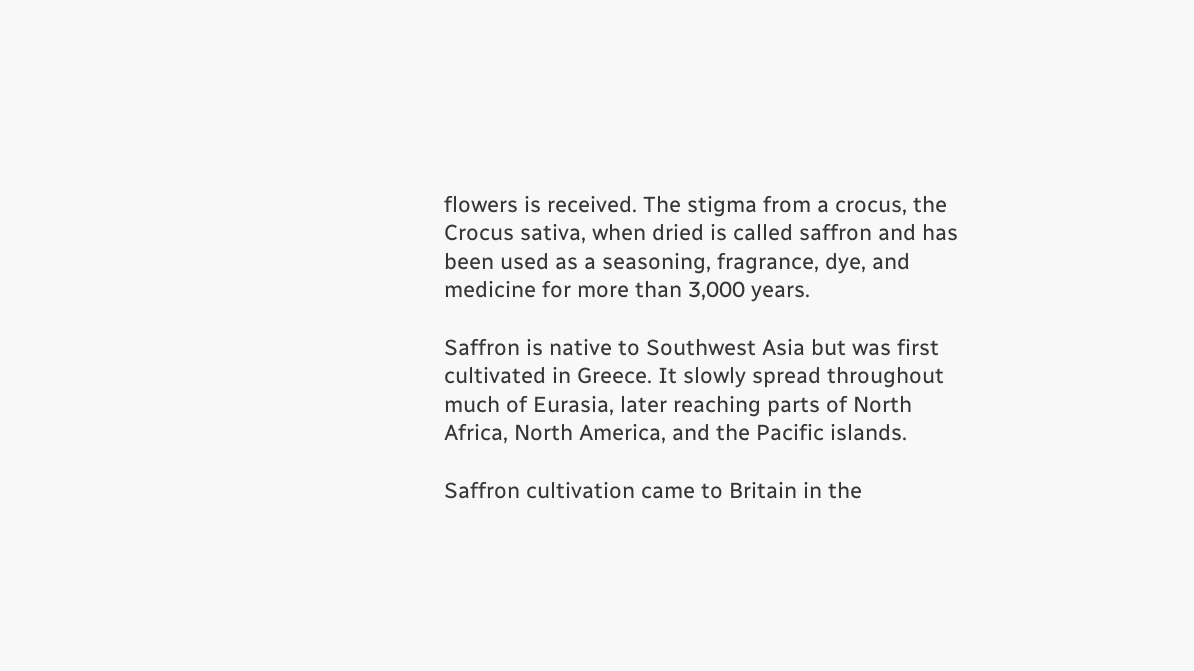flowers is received. The stigma from a crocus, the Crocus sativa, when dried is called saffron and has been used as a seasoning, fragrance, dye, and medicine for more than 3,000 years.

Saffron is native to Southwest Asia but was first cultivated in Greece. It slowly spread throughout much of Eurasia, later reaching parts of North Africa, North America, and the Pacific islands.

Saffron cultivation came to Britain in the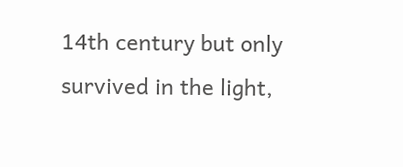14th century but only survived in the light,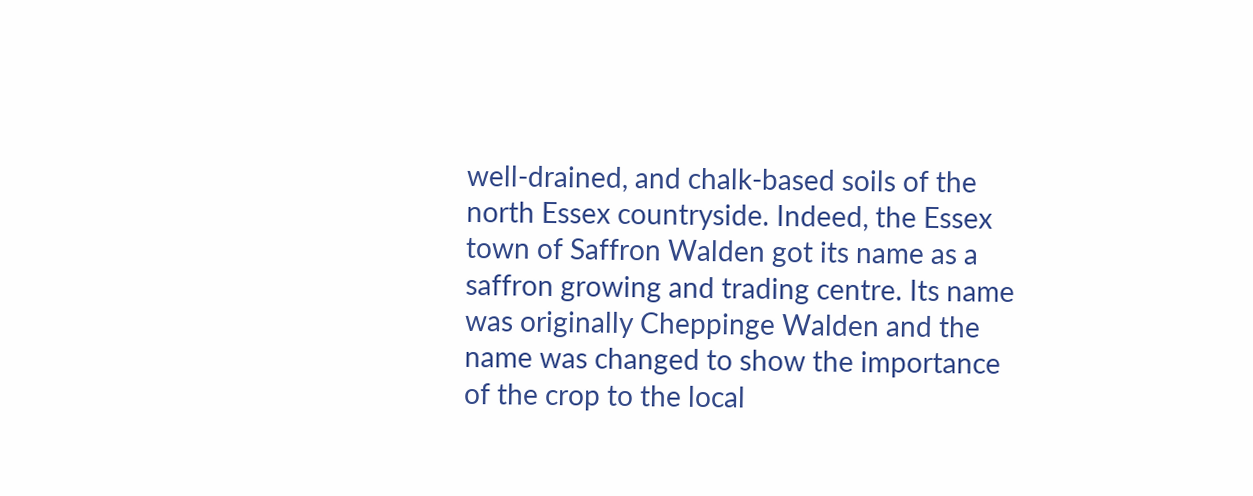well-drained, and chalk-based soils of the north Essex countryside. Indeed, the Essex town of Saffron Walden got its name as a saffron growing and trading centre. Its name was originally Cheppinge Walden and the name was changed to show the importance of the crop to the local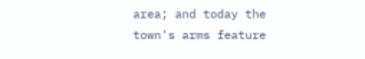area; and today the town's arms feature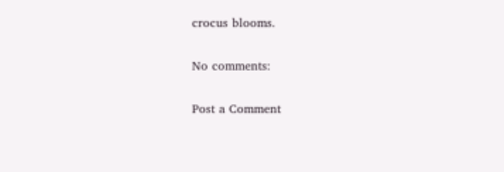crocus blooms.

No comments:

Post a Comment